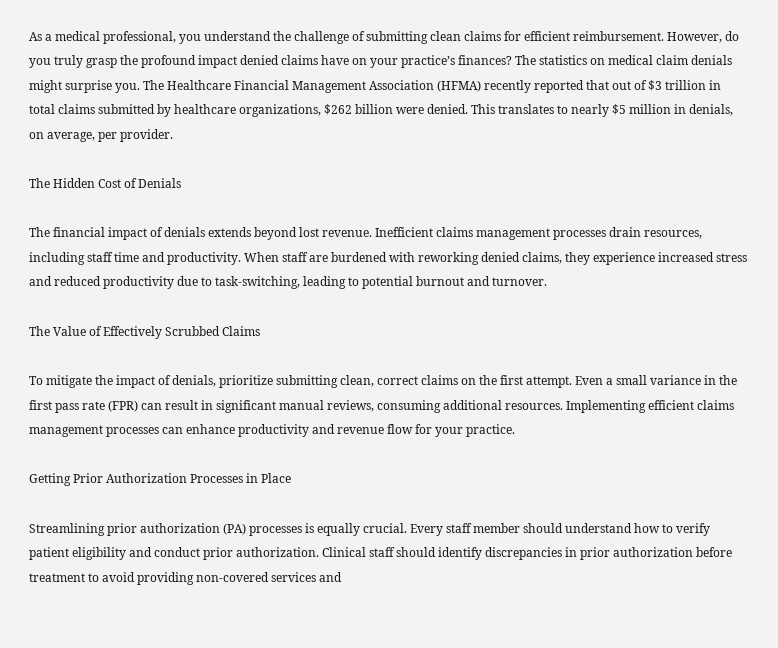As a medical professional, you understand the challenge of submitting clean claims for efficient reimbursement. However, do you truly grasp the profound impact denied claims have on your practice’s finances? The statistics on medical claim denials might surprise you. The Healthcare Financial Management Association (HFMA) recently reported that out of $3 trillion in total claims submitted by healthcare organizations, $262 billion were denied. This translates to nearly $5 million in denials, on average, per provider.

The Hidden Cost of Denials

The financial impact of denials extends beyond lost revenue. Inefficient claims management processes drain resources, including staff time and productivity. When staff are burdened with reworking denied claims, they experience increased stress and reduced productivity due to task-switching, leading to potential burnout and turnover.

The Value of Effectively Scrubbed Claims

To mitigate the impact of denials, prioritize submitting clean, correct claims on the first attempt. Even a small variance in the first pass rate (FPR) can result in significant manual reviews, consuming additional resources. Implementing efficient claims management processes can enhance productivity and revenue flow for your practice.

Getting Prior Authorization Processes in Place

Streamlining prior authorization (PA) processes is equally crucial. Every staff member should understand how to verify patient eligibility and conduct prior authorization. Clinical staff should identify discrepancies in prior authorization before treatment to avoid providing non-covered services and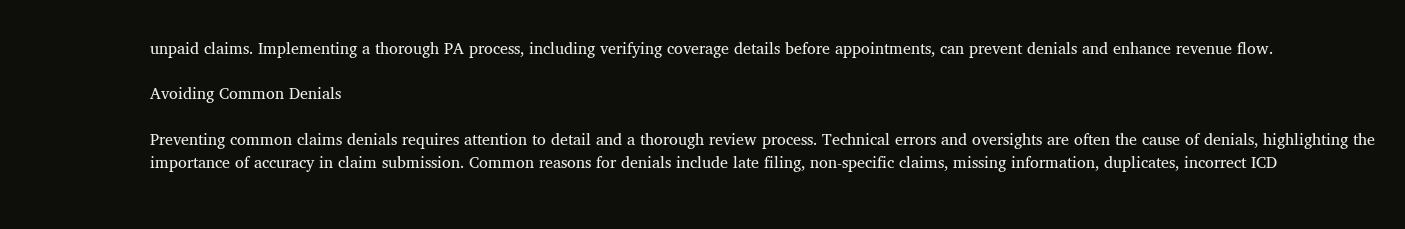unpaid claims. Implementing a thorough PA process, including verifying coverage details before appointments, can prevent denials and enhance revenue flow.

Avoiding Common Denials

Preventing common claims denials requires attention to detail and a thorough review process. Technical errors and oversights are often the cause of denials, highlighting the importance of accuracy in claim submission. Common reasons for denials include late filing, non-specific claims, missing information, duplicates, incorrect ICD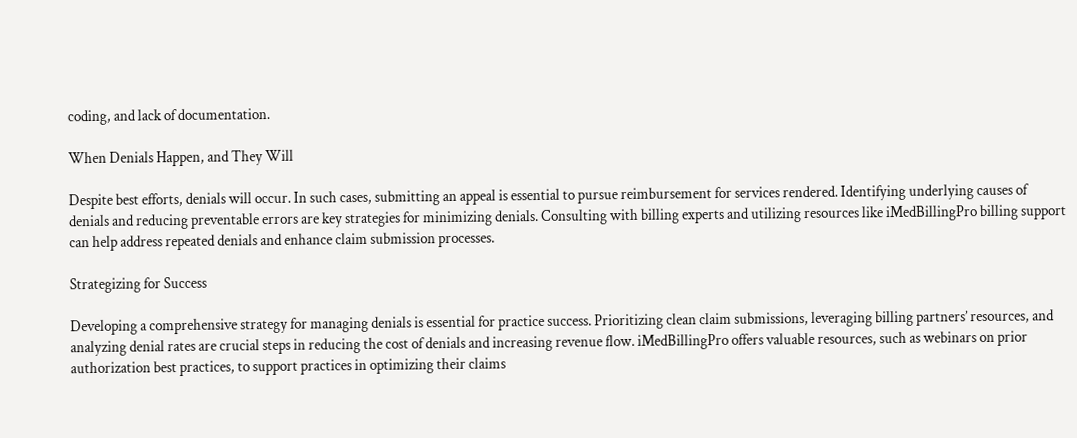coding, and lack of documentation.

When Denials Happen, and They Will

Despite best efforts, denials will occur. In such cases, submitting an appeal is essential to pursue reimbursement for services rendered. Identifying underlying causes of denials and reducing preventable errors are key strategies for minimizing denials. Consulting with billing experts and utilizing resources like iMedBillingPro billing support can help address repeated denials and enhance claim submission processes.

Strategizing for Success

Developing a comprehensive strategy for managing denials is essential for practice success. Prioritizing clean claim submissions, leveraging billing partners’ resources, and analyzing denial rates are crucial steps in reducing the cost of denials and increasing revenue flow. iMedBillingPro offers valuable resources, such as webinars on prior authorization best practices, to support practices in optimizing their claims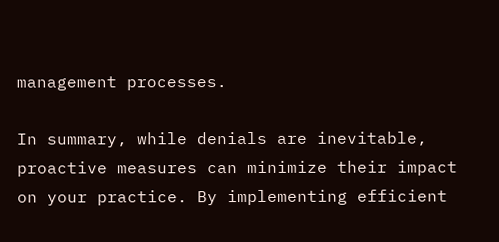management processes.

In summary, while denials are inevitable, proactive measures can minimize their impact on your practice. By implementing efficient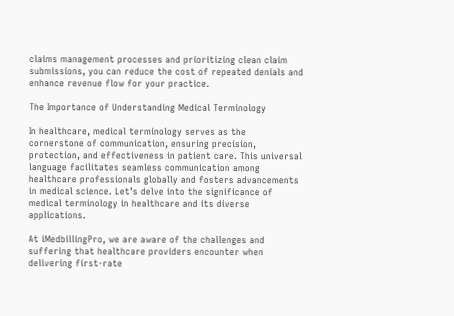claims management processes and prioritizing clean claim submissions, you can reduce the cost of repeated denials and enhance revenue flow for your practice.

The Importance of Understanding Medical Terminology

In healthcare, medical terminology serves as the cornerstone of communication, ensuring precision, protection, and effectiveness in patient care. This universal language facilitates seamless communication among healthcare professionals globally and fosters advancements in medical science. Let’s delve into the significance of medical terminology in healthcare and its diverse applications.

At iMedbillingPro, we are aware of the challenges and suffering that healthcare providers encounter when delivering first-rate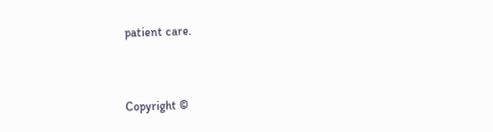patient care.


Copyright ©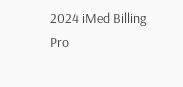2024 iMed Billing Pro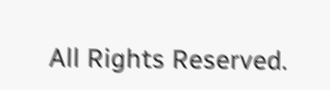All Rights Reserved.